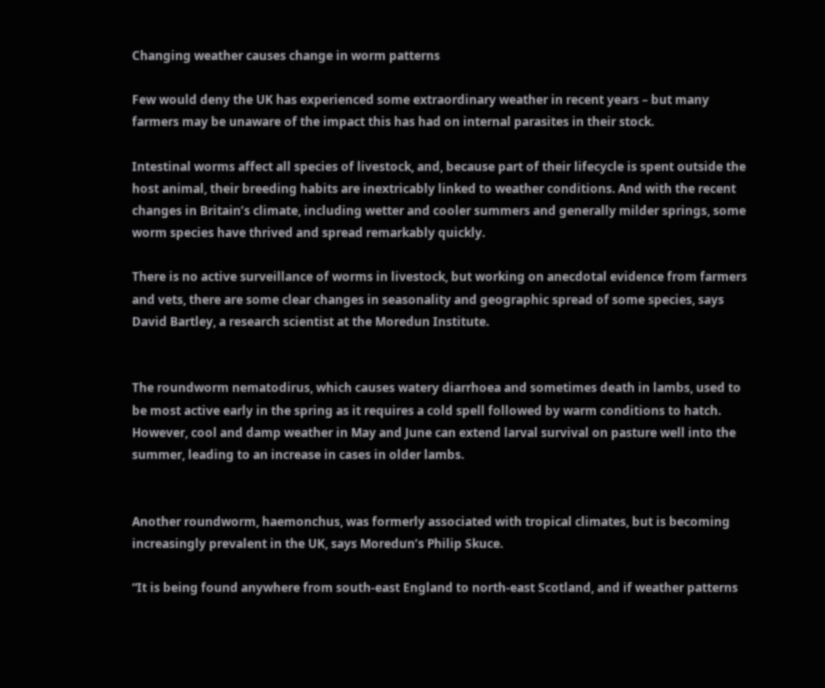Changing weather causes change in worm patterns

Few would deny the UK has experienced some extraordinary weather in recent years – but many farmers may be unaware of the impact this has had on internal parasites in their stock.

Intestinal worms affect all species of livestock, and, because part of their lifecycle is spent outside the host animal, their breeding habits are inextricably linked to weather conditions. And with the recent changes in Britain’s climate, including wetter and cooler summers and generally milder springs, some worm species have thrived and spread remarkably quickly.

There is no active surveillance of worms in livestock, but working on anecdotal evidence from farmers and vets, there are some clear changes in seasonality and geographic spread of some species, says David Bartley, a research scientist at the Moredun Institute.


The roundworm nematodirus, which causes watery diarrhoea and sometimes death in lambs, used to be most active early in the spring as it requires a cold spell followed by warm conditions to hatch. However, cool and damp weather in May and June can extend larval survival on pasture well into the summer, leading to an increase in cases in older lambs.


Another roundworm, haemonchus, was formerly associated with tropical climates, but is becoming increasingly prevalent in the UK, says Moredun’s Philip Skuce.

“It is being found anywhere from south-east England to north-east Scotland, and if weather patterns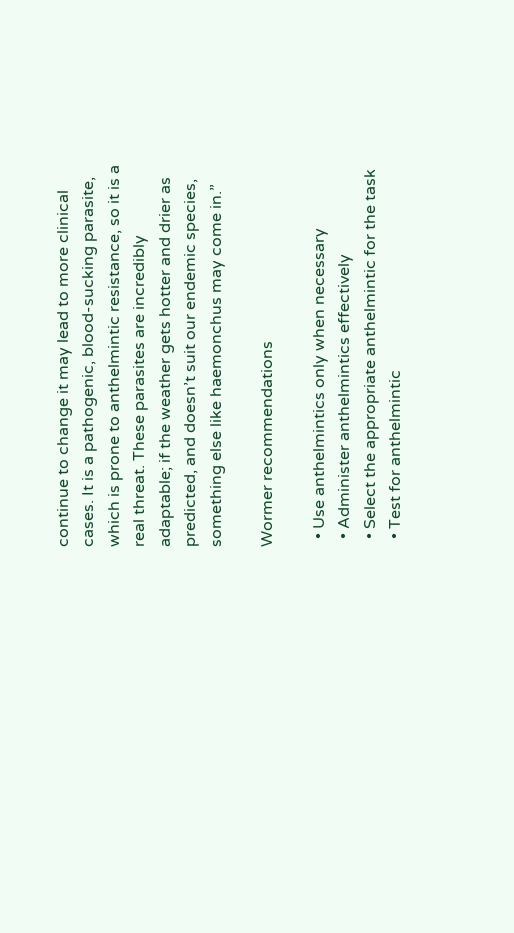continue to change it may lead to more clinical cases. It is a pathogenic, blood-sucking parasite, which is prone to anthelmintic resistance, so it is a real threat. These parasites are incredibly adaptable; if the weather gets hotter and drier as predicted, and doesn’t suit our endemic species, something else like haemonchus may come in.”

Wormer recommendations

  • Use anthelmintics only when necessary
  • Administer anthelmintics effectively
  • Select the appropriate anthelmintic for the task
  • Test for anthelmintic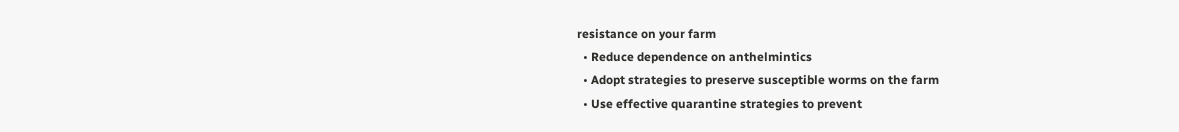resistance on your farm
  • Reduce dependence on anthelmintics
  • Adopt strategies to preserve susceptible worms on the farm
  • Use effective quarantine strategies to prevent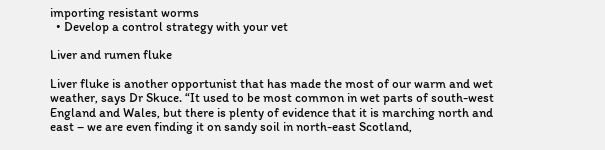importing resistant worms
  • Develop a control strategy with your vet

Liver and rumen fluke

Liver fluke is another opportunist that has made the most of our warm and wet weather, says Dr Skuce. “It used to be most common in wet parts of south-west England and Wales, but there is plenty of evidence that it is marching north and east – we are even finding it on sandy soil in north-east Scotland,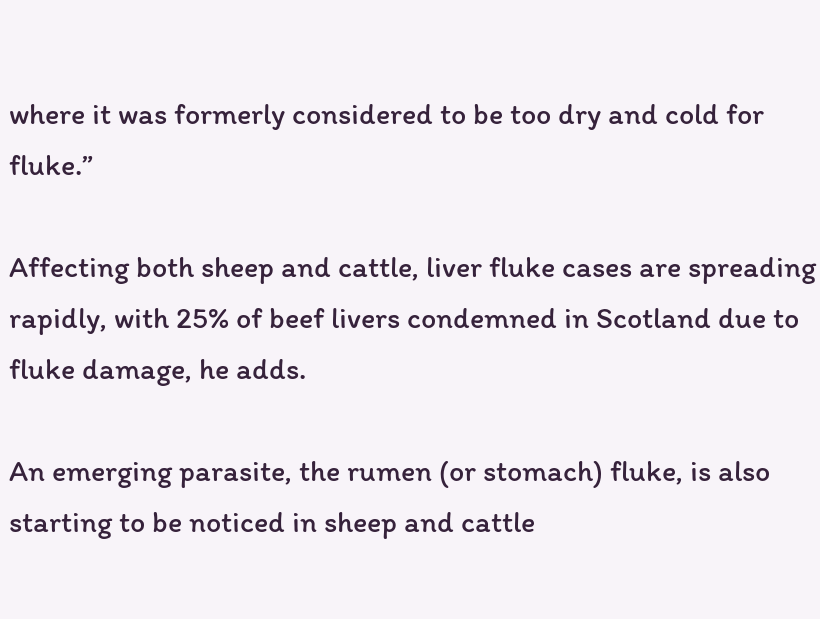where it was formerly considered to be too dry and cold for fluke.”

Affecting both sheep and cattle, liver fluke cases are spreading rapidly, with 25% of beef livers condemned in Scotland due to fluke damage, he adds.

An emerging parasite, the rumen (or stomach) fluke, is also starting to be noticed in sheep and cattle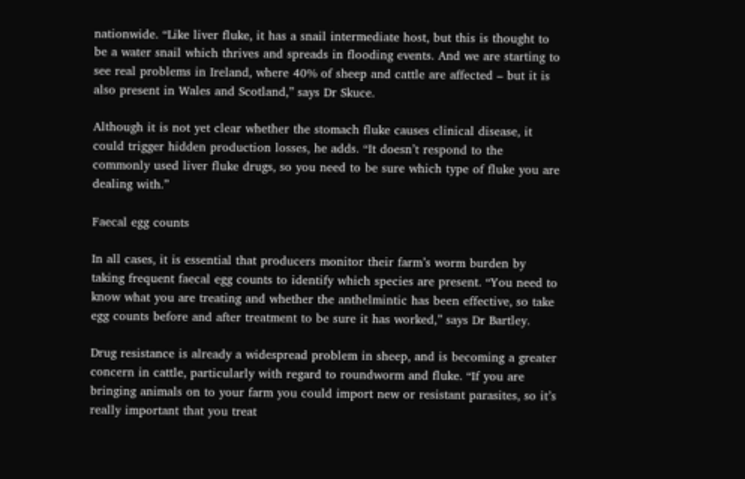nationwide. “Like liver fluke, it has a snail intermediate host, but this is thought to be a water snail which thrives and spreads in flooding events. And we are starting to see real problems in Ireland, where 40% of sheep and cattle are affected – but it is also present in Wales and Scotland,” says Dr Skuce.

Although it is not yet clear whether the stomach fluke causes clinical disease, it could trigger hidden production losses, he adds. “It doesn’t respond to the commonly used liver fluke drugs, so you need to be sure which type of fluke you are dealing with.”

Faecal egg counts

In all cases, it is essential that producers monitor their farm’s worm burden by taking frequent faecal egg counts to identify which species are present. “You need to know what you are treating and whether the anthelmintic has been effective, so take egg counts before and after treatment to be sure it has worked,” says Dr Bartley.

Drug resistance is already a widespread problem in sheep, and is becoming a greater concern in cattle, particularly with regard to roundworm and fluke. “If you are bringing animals on to your farm you could import new or resistant parasites, so it’s really important that you treat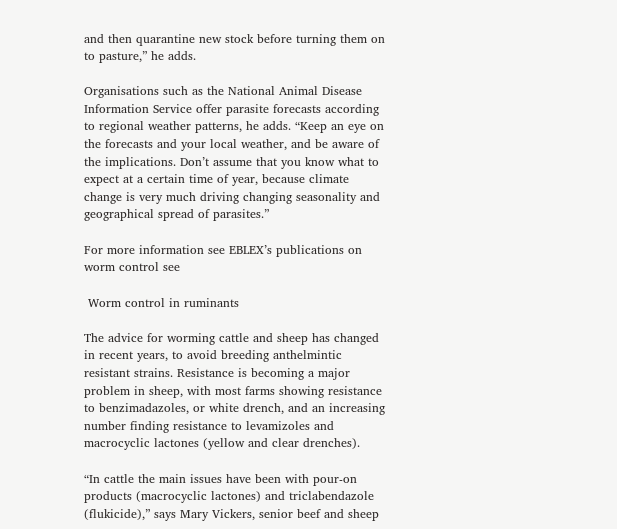and then quarantine new stock before turning them on to pasture,” he adds.

Organisations such as the National Animal Disease Information Service offer parasite forecasts according to regional weather patterns, he adds. “Keep an eye on the forecasts and your local weather, and be aware of the implications. Don’t assume that you know what to expect at a certain time of year, because climate change is very much driving changing seasonality and geographical spread of parasites.”

For more information see EBLEX’s publications on worm control see

 Worm control in ruminants

The advice for worming cattle and sheep has changed in recent years, to avoid breeding anthelmintic resistant strains. Resistance is becoming a major problem in sheep, with most farms showing resistance to benzimadazoles, or white drench, and an increasing number finding resistance to levamizoles and macrocyclic lactones (yellow and clear drenches).

“In cattle the main issues have been with pour-on products (macrocyclic lactones) and triclabendazole (flukicide),” says Mary Vickers, senior beef and sheep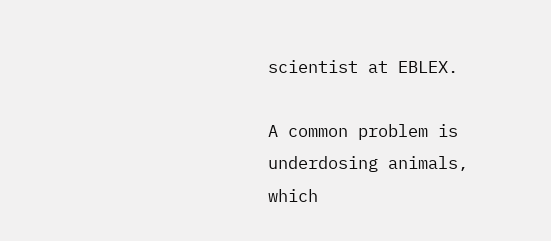scientist at EBLEX.

A common problem is underdosing animals, which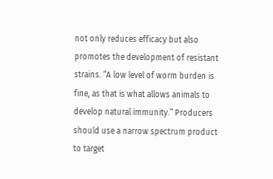not only reduces efficacy but also promotes the development of resistant strains. “A low level of worm burden is fine, as that is what allows animals to develop natural immunity.” Producers should use a narrow spectrum product to target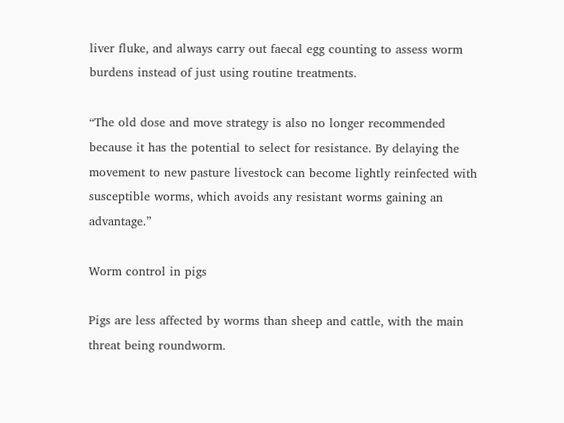liver fluke, and always carry out faecal egg counting to assess worm burdens instead of just using routine treatments.

“The old dose and move strategy is also no longer recommended because it has the potential to select for resistance. By delaying the movement to new pasture livestock can become lightly reinfected with susceptible worms, which avoids any resistant worms gaining an advantage.”

Worm control in pigs

Pigs are less affected by worms than sheep and cattle, with the main threat being roundworm.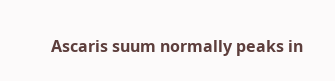Ascaris suum normally peaks in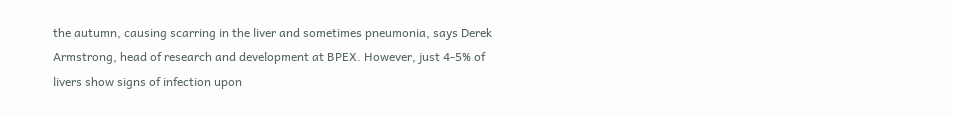the autumn, causing scarring in the liver and sometimes pneumonia, says Derek Armstrong, head of research and development at BPEX. However, just 4-5% of livers show signs of infection upon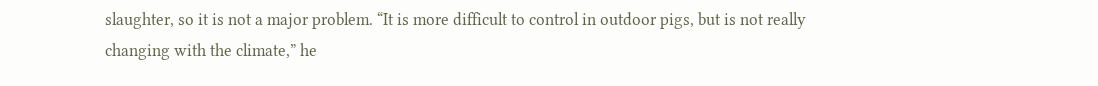slaughter, so it is not a major problem. “It is more difficult to control in outdoor pigs, but is not really changing with the climate,” he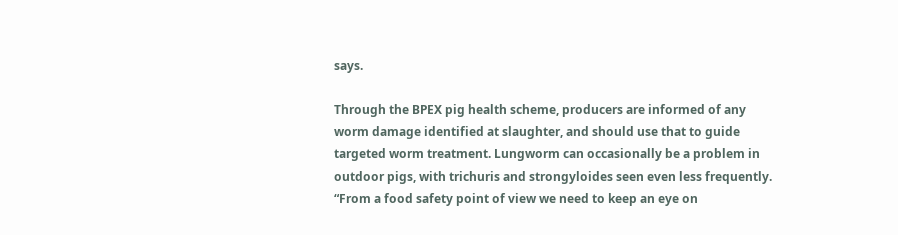says.

Through the BPEX pig health scheme, producers are informed of any worm damage identified at slaughter, and should use that to guide targeted worm treatment. Lungworm can occasionally be a problem in outdoor pigs, with trichuris and strongyloides seen even less frequently. “From a food safety point of view we need to keep an eye on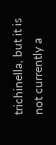trichinella, but it is not currently a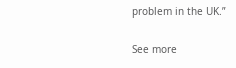problem in the UK.”

See more